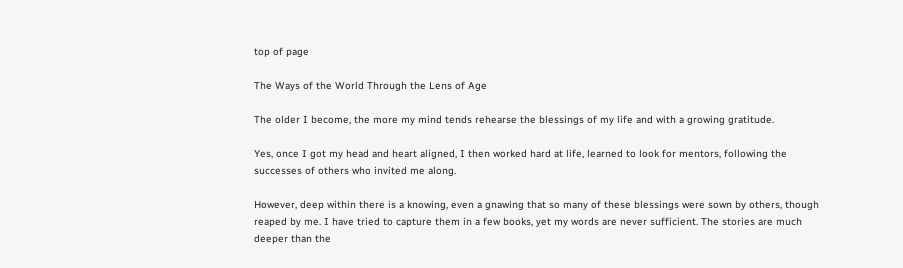top of page

The Ways of the World Through the Lens of Age

The older I become, the more my mind tends rehearse the blessings of my life and with a growing gratitude.

Yes, once I got my head and heart aligned, I then worked hard at life, learned to look for mentors, following the successes of others who invited me along.

However, deep within there is a knowing, even a gnawing that so many of these blessings were sown by others, though reaped by me. I have tried to capture them in a few books, yet my words are never sufficient. The stories are much deeper than the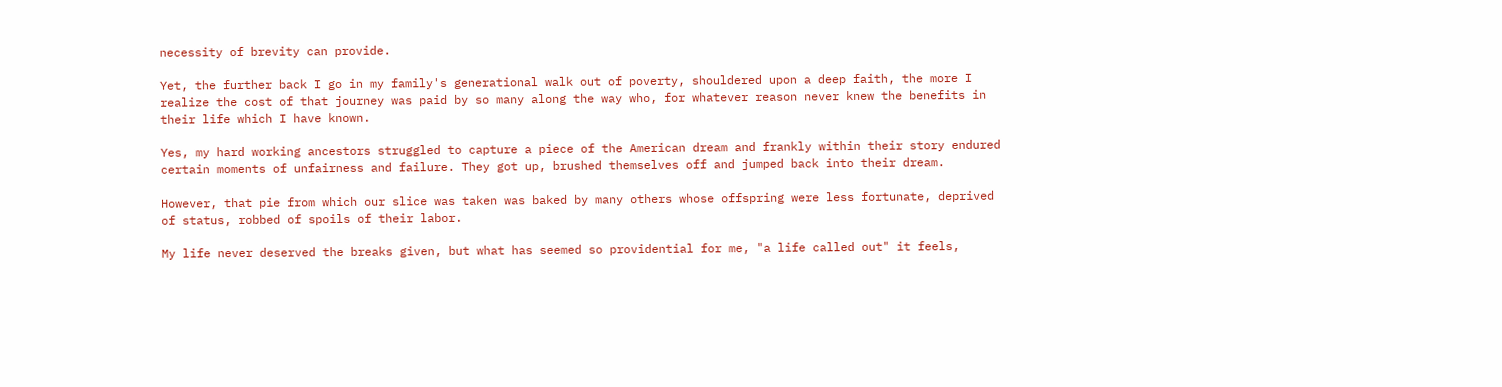necessity of brevity can provide.

Yet, the further back I go in my family's generational walk out of poverty, shouldered upon a deep faith, the more I realize the cost of that journey was paid by so many along the way who, for whatever reason never knew the benefits in their life which I have known.

Yes, my hard working ancestors struggled to capture a piece of the American dream and frankly within their story endured certain moments of unfairness and failure. They got up, brushed themselves off and jumped back into their dream.

However, that pie from which our slice was taken was baked by many others whose offspring were less fortunate, deprived of status, robbed of spoils of their labor.

My life never deserved the breaks given, but what has seemed so providential for me, "a life called out" it feels,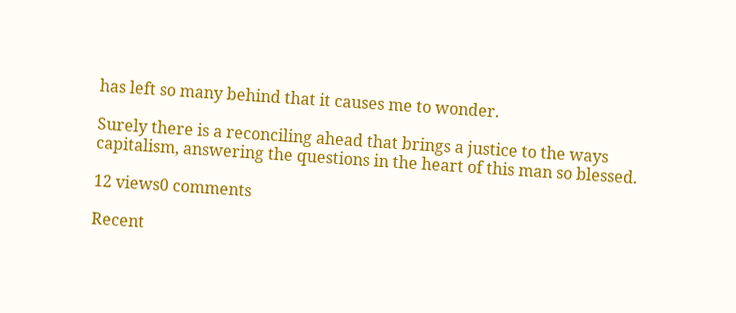has left so many behind that it causes me to wonder.

Surely there is a reconciling ahead that brings a justice to the ways capitalism, answering the questions in the heart of this man so blessed.

12 views0 comments

Recent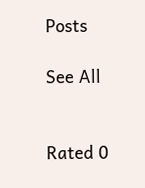Posts

See All


Rated 0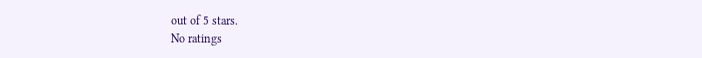out of 5 stars.
No ratings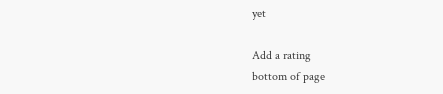yet

Add a rating
bottom of page